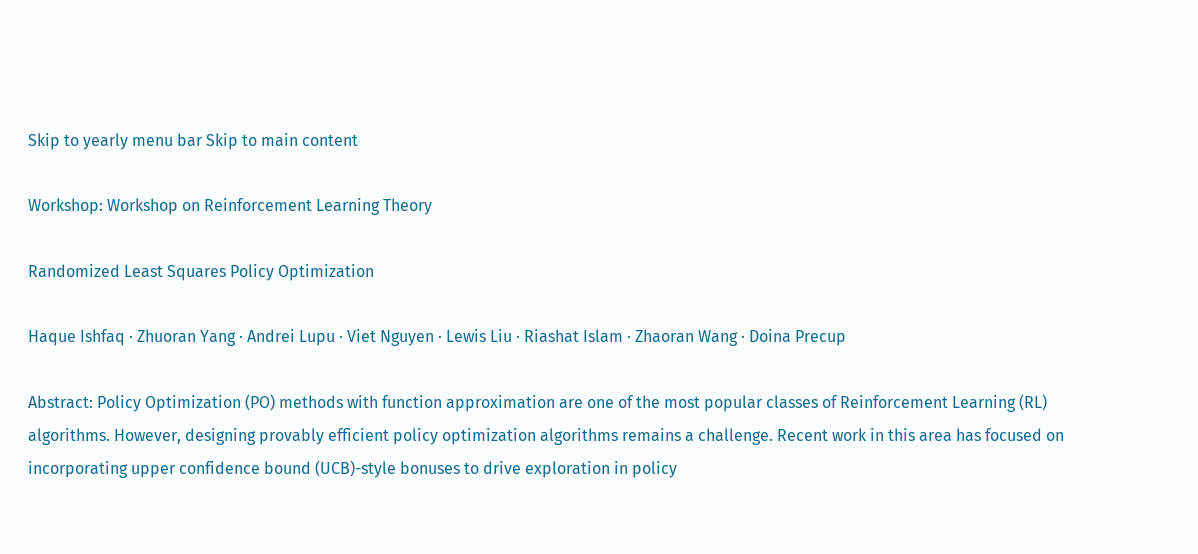Skip to yearly menu bar Skip to main content

Workshop: Workshop on Reinforcement Learning Theory

Randomized Least Squares Policy Optimization

Haque Ishfaq · Zhuoran Yang · Andrei Lupu · Viet Nguyen · Lewis Liu · Riashat Islam · Zhaoran Wang · Doina Precup

Abstract: Policy Optimization (PO) methods with function approximation are one of the most popular classes of Reinforcement Learning (RL) algorithms. However, designing provably efficient policy optimization algorithms remains a challenge. Recent work in this area has focused on incorporating upper confidence bound (UCB)-style bonuses to drive exploration in policy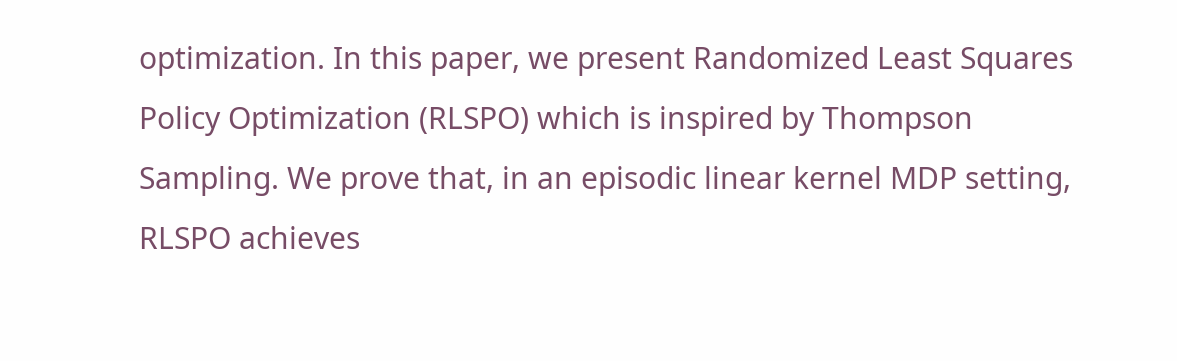optimization. In this paper, we present Randomized Least Squares Policy Optimization (RLSPO) which is inspired by Thompson Sampling. We prove that, in an episodic linear kernel MDP setting, RLSPO achieves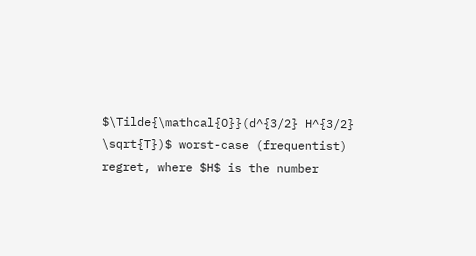$\Tilde{\mathcal{O}}(d^{3/2} H^{3/2} \sqrt{T})$ worst-case (frequentist) regret, where $H$ is the number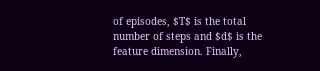of episodes, $T$ is the total number of steps and $d$ is the feature dimension. Finally,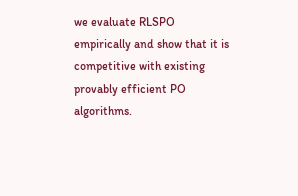we evaluate RLSPO empirically and show that it is competitive with existing provably efficient PO algorithms.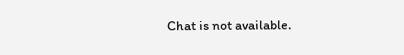Chat is not available.